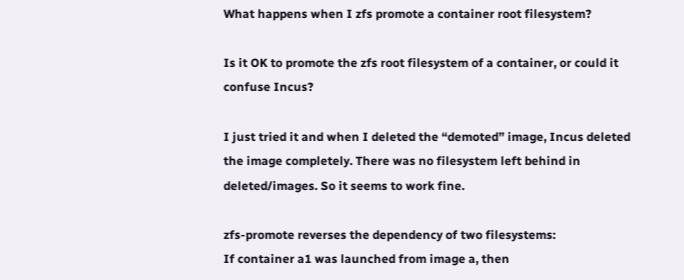What happens when I zfs promote a container root filesystem?

Is it OK to promote the zfs root filesystem of a container, or could it confuse Incus?

I just tried it and when I deleted the “demoted” image, Incus deleted the image completely. There was no filesystem left behind in deleted/images. So it seems to work fine.

zfs-promote reverses the dependency of two filesystems:
If container a1 was launched from image a, then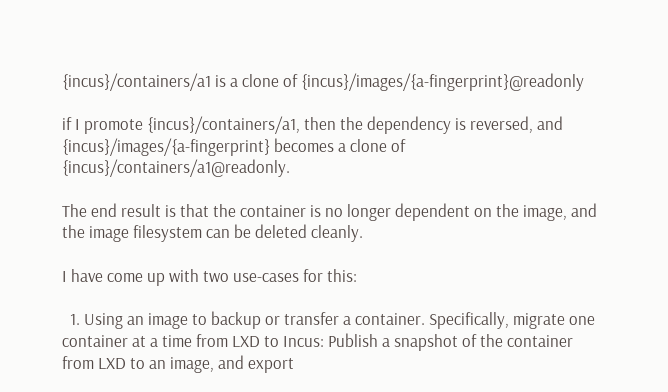{incus}/containers/a1 is a clone of {incus}/images/{a-fingerprint}@readonly

if I promote {incus}/containers/a1, then the dependency is reversed, and {incus}/images/{a-fingerprint} becomes a clone of {incus}/containers/a1@readonly.

The end result is that the container is no longer dependent on the image, and the image filesystem can be deleted cleanly.

I have come up with two use-cases for this:

  1. Using an image to backup or transfer a container. Specifically, migrate one container at a time from LXD to Incus: Publish a snapshot of the container from LXD to an image, and export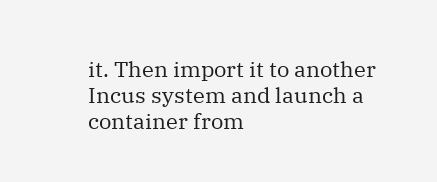it. Then import it to another Incus system and launch a container from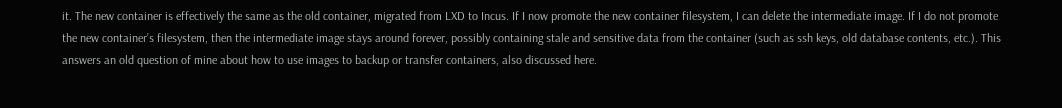it. The new container is effectively the same as the old container, migrated from LXD to Incus. If I now promote the new container filesystem, I can delete the intermediate image. If I do not promote the new container’s filesystem, then the intermediate image stays around forever, possibly containing stale and sensitive data from the container (such as ssh keys, old database contents, etc.). This answers an old question of mine about how to use images to backup or transfer containers, also discussed here.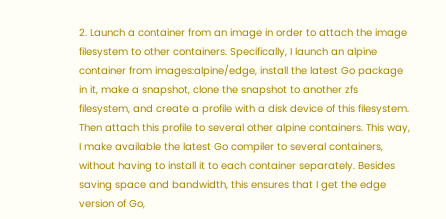2. Launch a container from an image in order to attach the image filesystem to other containers. Specifically, I launch an alpine container from images:alpine/edge, install the latest Go package in it, make a snapshot, clone the snapshot to another zfs filesystem, and create a profile with a disk device of this filesystem. Then attach this profile to several other alpine containers. This way, I make available the latest Go compiler to several containers, without having to install it to each container separately. Besides saving space and bandwidth, this ensures that I get the edge version of Go,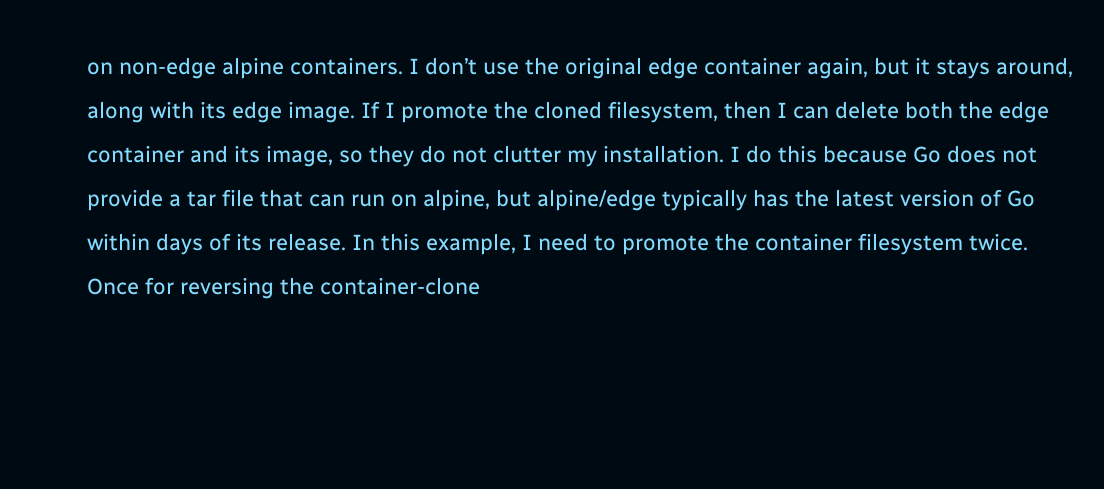on non-edge alpine containers. I don’t use the original edge container again, but it stays around, along with its edge image. If I promote the cloned filesystem, then I can delete both the edge container and its image, so they do not clutter my installation. I do this because Go does not provide a tar file that can run on alpine, but alpine/edge typically has the latest version of Go within days of its release. In this example, I need to promote the container filesystem twice. Once for reversing the container-clone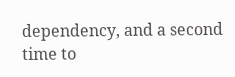dependency, and a second time to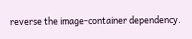reverse the image-container dependency.